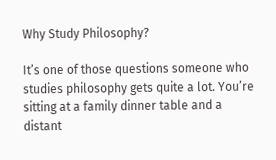Why Study Philosophy?

It’s one of those questions someone who studies philosophy gets quite a lot. You’re sitting at a family dinner table and a distant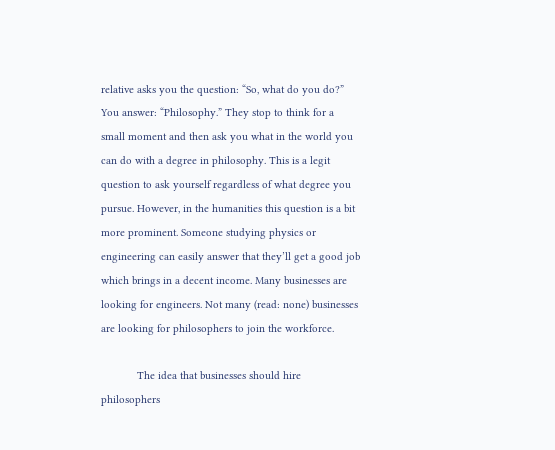relative asks you the question: “So, what do you do?” You answer: “Philosophy.” They stop to think for a small moment and then ask you what in the world you can do with a degree in philosophy. This is a legit question to ask yourself regardless of what degree you pursue. However, in the humanities this question is a bit more prominent. Someone studying physics or engineering can easily answer that they’ll get a good job which brings in a decent income. Many businesses are looking for engineers. Not many (read: none) businesses are looking for philosophers to join the workforce.

            The idea that businesses should hire philosophers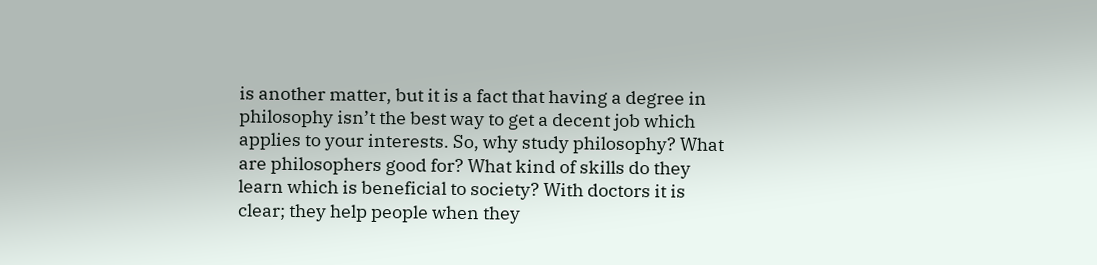is another matter, but it is a fact that having a degree in philosophy isn’t the best way to get a decent job which applies to your interests. So, why study philosophy? What are philosophers good for? What kind of skills do they learn which is beneficial to society? With doctors it is clear; they help people when they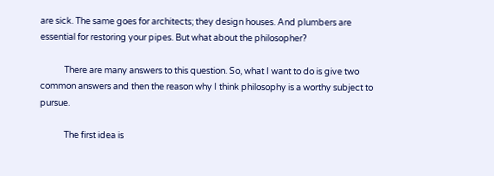are sick. The same goes for architects; they design houses. And plumbers are essential for restoring your pipes. But what about the philosopher?

            There are many answers to this question. So, what I want to do is give two common answers and then the reason why I think philosophy is a worthy subject to pursue.

            The first idea is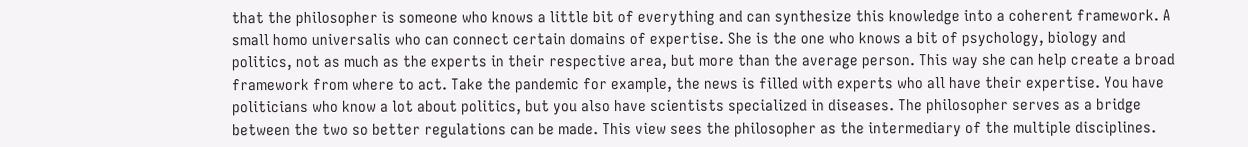that the philosopher is someone who knows a little bit of everything and can synthesize this knowledge into a coherent framework. A small homo universalis who can connect certain domains of expertise. She is the one who knows a bit of psychology, biology and politics, not as much as the experts in their respective area, but more than the average person. This way she can help create a broad framework from where to act. Take the pandemic for example, the news is filled with experts who all have their expertise. You have politicians who know a lot about politics, but you also have scientists specialized in diseases. The philosopher serves as a bridge between the two so better regulations can be made. This view sees the philosopher as the intermediary of the multiple disciplines.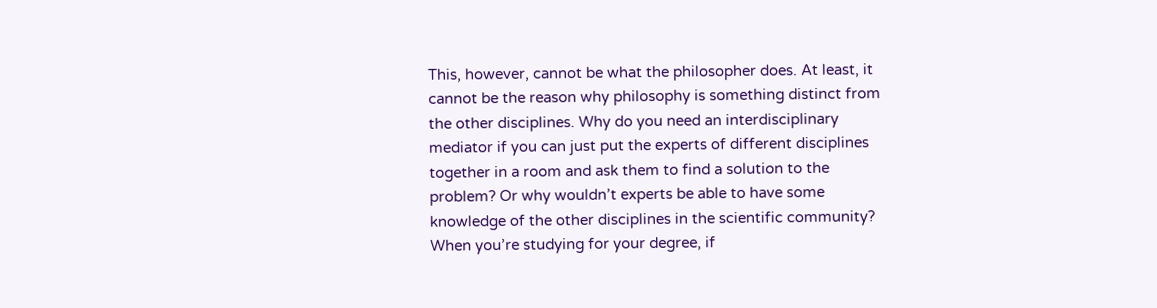This, however, cannot be what the philosopher does. At least, it cannot be the reason why philosophy is something distinct from the other disciplines. Why do you need an interdisciplinary mediator if you can just put the experts of different disciplines together in a room and ask them to find a solution to the problem? Or why wouldn’t experts be able to have some knowledge of the other disciplines in the scientific community? When you’re studying for your degree, if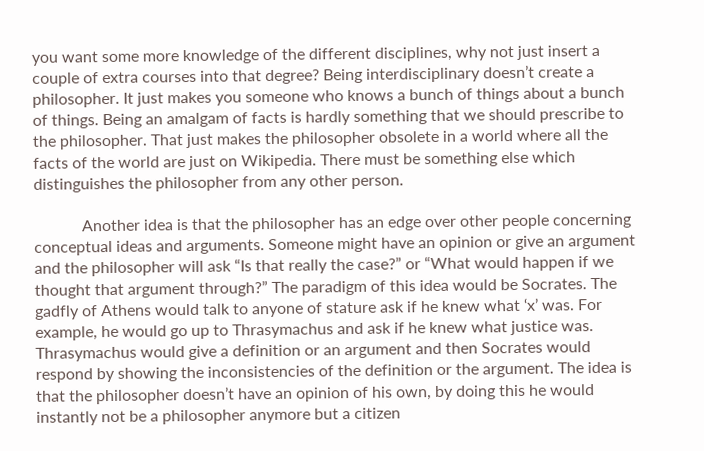you want some more knowledge of the different disciplines, why not just insert a couple of extra courses into that degree? Being interdisciplinary doesn’t create a philosopher. It just makes you someone who knows a bunch of things about a bunch of things. Being an amalgam of facts is hardly something that we should prescribe to the philosopher. That just makes the philosopher obsolete in a world where all the facts of the world are just on Wikipedia. There must be something else which distinguishes the philosopher from any other person.

            Another idea is that the philosopher has an edge over other people concerning conceptual ideas and arguments. Someone might have an opinion or give an argument and the philosopher will ask “Is that really the case?” or “What would happen if we thought that argument through?” The paradigm of this idea would be Socrates. The gadfly of Athens would talk to anyone of stature ask if he knew what ‘x’ was. For example, he would go up to Thrasymachus and ask if he knew what justice was. Thrasymachus would give a definition or an argument and then Socrates would respond by showing the inconsistencies of the definition or the argument. The idea is that the philosopher doesn’t have an opinion of his own, by doing this he would instantly not be a philosopher anymore but a citizen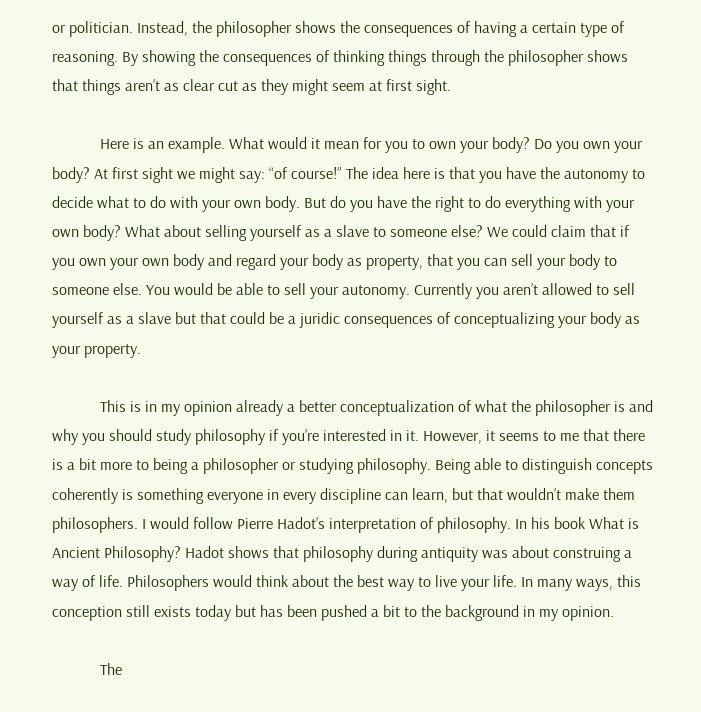or politician. Instead, the philosopher shows the consequences of having a certain type of reasoning. By showing the consequences of thinking things through the philosopher shows that things aren’t as clear cut as they might seem at first sight.

            Here is an example. What would it mean for you to own your body? Do you own your body? At first sight we might say: “of course!” The idea here is that you have the autonomy to decide what to do with your own body. But do you have the right to do everything with your own body? What about selling yourself as a slave to someone else? We could claim that if you own your own body and regard your body as property, that you can sell your body to someone else. You would be able to sell your autonomy. Currently you aren’t allowed to sell yourself as a slave but that could be a juridic consequences of conceptualizing your body as your property.

            This is in my opinion already a better conceptualization of what the philosopher is and why you should study philosophy if you’re interested in it. However, it seems to me that there is a bit more to being a philosopher or studying philosophy. Being able to distinguish concepts coherently is something everyone in every discipline can learn, but that wouldn’t make them philosophers. I would follow Pierre Hadot’s interpretation of philosophy. In his book What is Ancient Philosophy? Hadot shows that philosophy during antiquity was about construing a way of life. Philosophers would think about the best way to live your life. In many ways, this conception still exists today but has been pushed a bit to the background in my opinion.

            The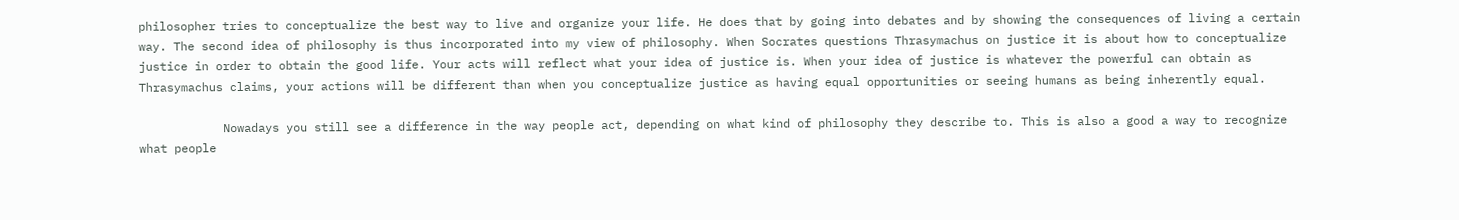philosopher tries to conceptualize the best way to live and organize your life. He does that by going into debates and by showing the consequences of living a certain way. The second idea of philosophy is thus incorporated into my view of philosophy. When Socrates questions Thrasymachus on justice it is about how to conceptualize justice in order to obtain the good life. Your acts will reflect what your idea of justice is. When your idea of justice is whatever the powerful can obtain as Thrasymachus claims, your actions will be different than when you conceptualize justice as having equal opportunities or seeing humans as being inherently equal.

            Nowadays you still see a difference in the way people act, depending on what kind of philosophy they describe to. This is also a good a way to recognize what people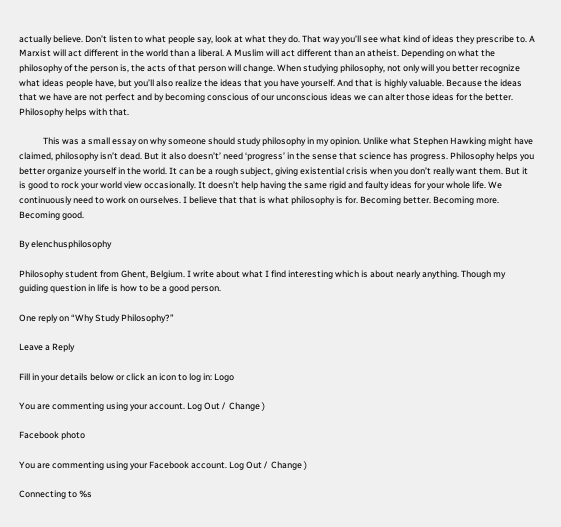actually believe. Don’t listen to what people say, look at what they do. That way you’ll see what kind of ideas they prescribe to. A Marxist will act different in the world than a liberal. A Muslim will act different than an atheist. Depending on what the philosophy of the person is, the acts of that person will change. When studying philosophy, not only will you better recognize what ideas people have, but you’ll also realize the ideas that you have yourself. And that is highly valuable. Because the ideas that we have are not perfect and by becoming conscious of our unconscious ideas we can alter those ideas for the better. Philosophy helps with that.

            This was a small essay on why someone should study philosophy in my opinion. Unlike what Stephen Hawking might have claimed, philosophy isn’t dead. But it also doesn’t’ need ‘progress’ in the sense that science has progress. Philosophy helps you better organize yourself in the world. It can be a rough subject, giving existential crisis when you don’t really want them. But it is good to rock your world view occasionally. It doesn’t help having the same rigid and faulty ideas for your whole life. We continuously need to work on ourselves. I believe that that is what philosophy is for. Becoming better. Becoming more. Becoming good.

By elenchusphilosophy

Philosophy student from Ghent, Belgium. I write about what I find interesting which is about nearly anything. Though my guiding question in life is how to be a good person.

One reply on “Why Study Philosophy?”

Leave a Reply

Fill in your details below or click an icon to log in: Logo

You are commenting using your account. Log Out /  Change )

Facebook photo

You are commenting using your Facebook account. Log Out /  Change )

Connecting to %s